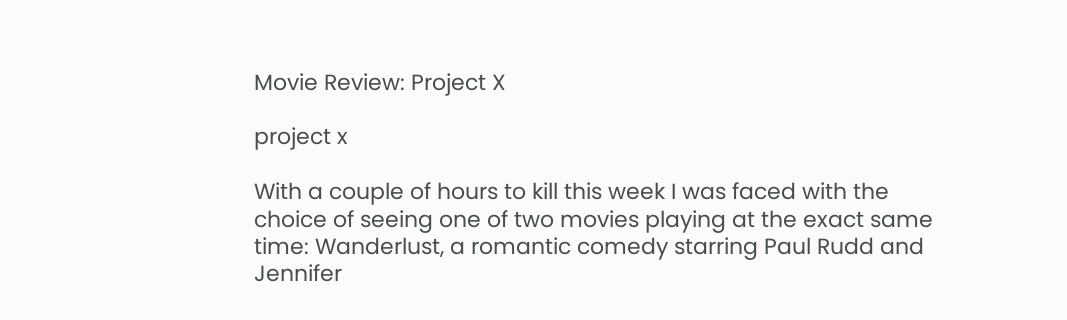Movie Review: Project X

project x

With a couple of hours to kill this week I was faced with the choice of seeing one of two movies playing at the exact same time: Wanderlust, a romantic comedy starring Paul Rudd and Jennifer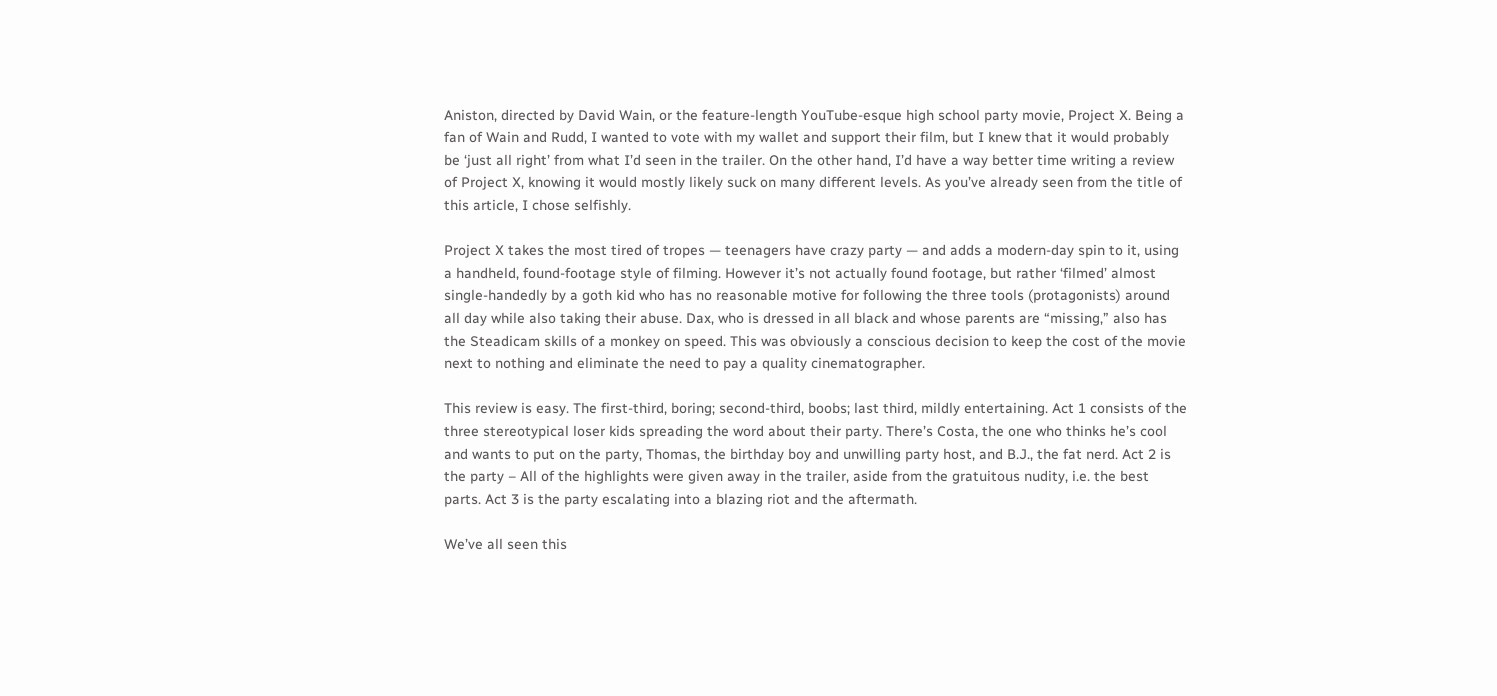Aniston, directed by David Wain, or the feature-length YouTube-esque high school party movie, Project X. Being a fan of Wain and Rudd, I wanted to vote with my wallet and support their film, but I knew that it would probably be ‘just all right’ from what I’d seen in the trailer. On the other hand, I’d have a way better time writing a review of Project X, knowing it would mostly likely suck on many different levels. As you’ve already seen from the title of this article, I chose selfishly.

Project X takes the most tired of tropes — teenagers have crazy party — and adds a modern-day spin to it, using a handheld, found-footage style of filming. However it’s not actually found footage, but rather ‘filmed’ almost single-handedly by a goth kid who has no reasonable motive for following the three tools (protagonists) around all day while also taking their abuse. Dax, who is dressed in all black and whose parents are “missing,” also has the Steadicam skills of a monkey on speed. This was obviously a conscious decision to keep the cost of the movie next to nothing and eliminate the need to pay a quality cinematographer.

This review is easy. The first-third, boring; second-third, boobs; last third, mildly entertaining. Act 1 consists of the three stereotypical loser kids spreading the word about their party. There’s Costa, the one who thinks he’s cool and wants to put on the party, Thomas, the birthday boy and unwilling party host, and B.J., the fat nerd. Act 2 is the party – All of the highlights were given away in the trailer, aside from the gratuitous nudity, i.e. the best parts. Act 3 is the party escalating into a blazing riot and the aftermath.

We’ve all seen this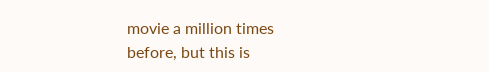movie a million times before, but this is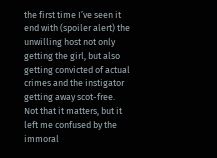the first time I’ve seen it end with (spoiler alert) the unwilling host not only getting the girl, but also getting convicted of actual crimes and the instigator getting away scot-free. Not that it matters, but it left me confused by the immoral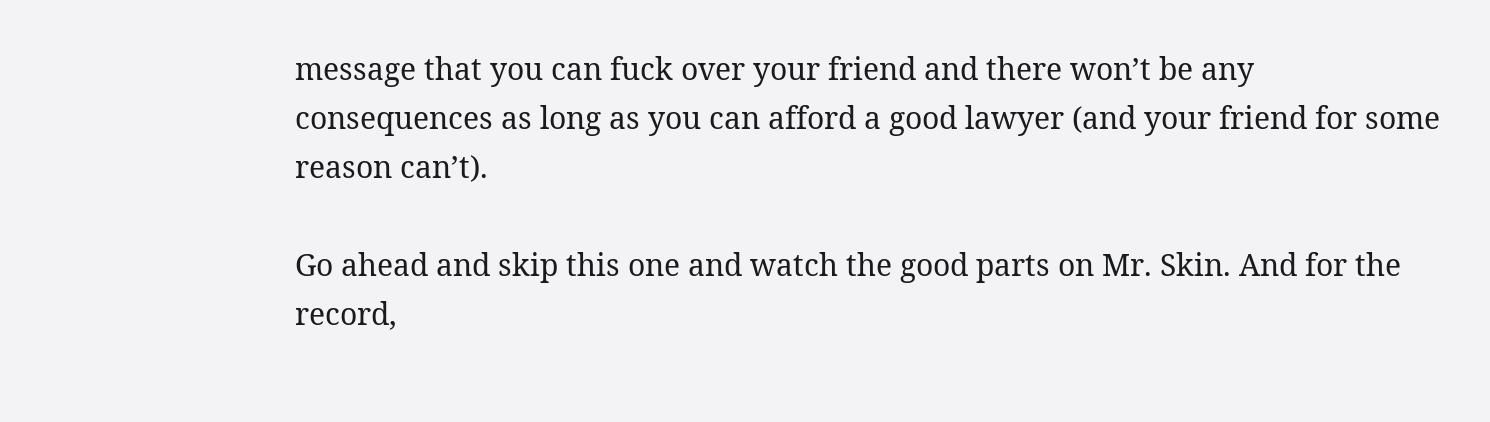message that you can fuck over your friend and there won’t be any consequences as long as you can afford a good lawyer (and your friend for some reason can’t).

Go ahead and skip this one and watch the good parts on Mr. Skin. And for the record,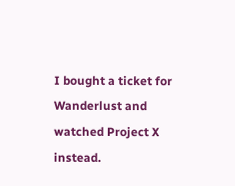I bought a ticket for Wanderlust and watched Project X instead.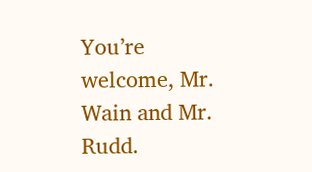You’re welcome, Mr. Wain and Mr. Rudd.